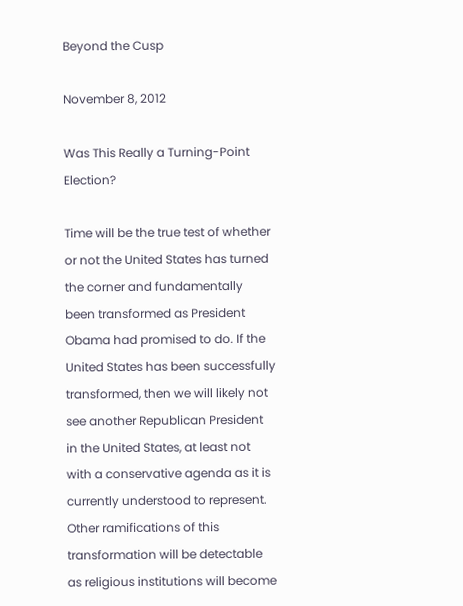Beyond the Cusp

November 8, 2012

Was This Really a Turning-Point Election?

Time will be the true test of whether or not the United States has turned the corner and fundamentally been transformed as President Obama had promised to do. If the United States has been successfully transformed, then we will likely not see another Republican President in the United States, at least not with a conservative agenda as it is currently understood to represent. Other ramifications of this transformation will be detectable as religious institutions will become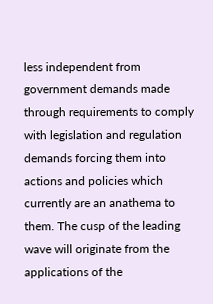less independent from government demands made through requirements to comply with legislation and regulation demands forcing them into actions and policies which currently are an anathema to them. The cusp of the leading wave will originate from the applications of the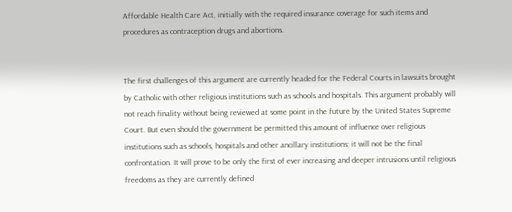Affordable Health Care Act, initially with the required insurance coverage for such items and procedures as contraception drugs and abortions.


The first challenges of this argument are currently headed for the Federal Courts in lawsuits brought by Catholic with other religious institutions such as schools and hospitals. This argument probably will not reach finality without being reviewed at some point in the future by the United States Supreme Court. But even should the government be permitted this amount of influence over religious institutions such as schools, hospitals and other ancillary institutions; it will not be the final confrontation. It will prove to be only the first of ever increasing and deeper intrusions until religious freedoms as they are currently defined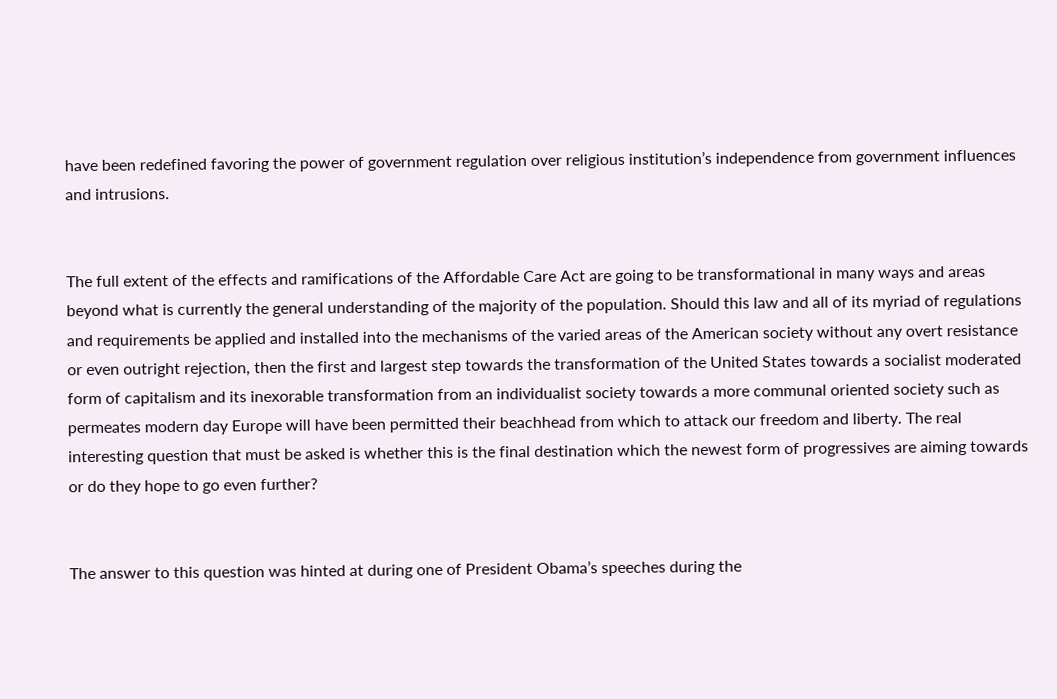have been redefined favoring the power of government regulation over religious institution’s independence from government influences and intrusions.


The full extent of the effects and ramifications of the Affordable Care Act are going to be transformational in many ways and areas beyond what is currently the general understanding of the majority of the population. Should this law and all of its myriad of regulations and requirements be applied and installed into the mechanisms of the varied areas of the American society without any overt resistance or even outright rejection, then the first and largest step towards the transformation of the United States towards a socialist moderated form of capitalism and its inexorable transformation from an individualist society towards a more communal oriented society such as permeates modern day Europe will have been permitted their beachhead from which to attack our freedom and liberty. The real interesting question that must be asked is whether this is the final destination which the newest form of progressives are aiming towards or do they hope to go even further?


The answer to this question was hinted at during one of President Obama’s speeches during the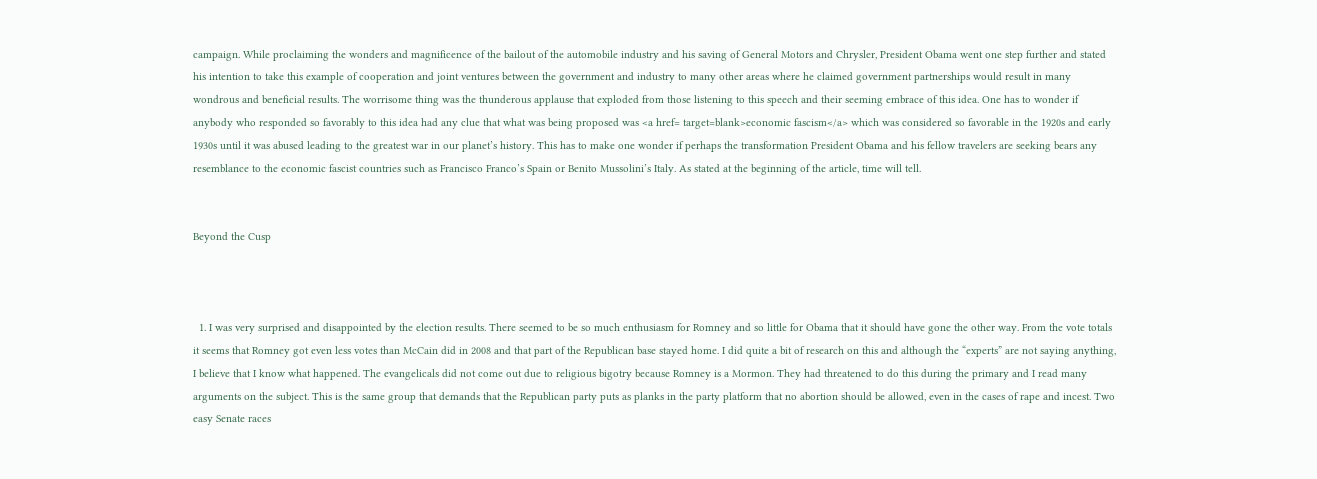campaign. While proclaiming the wonders and magnificence of the bailout of the automobile industry and his saving of General Motors and Chrysler, President Obama went one step further and stated his intention to take this example of cooperation and joint ventures between the government and industry to many other areas where he claimed government partnerships would result in many wondrous and beneficial results. The worrisome thing was the thunderous applause that exploded from those listening to this speech and their seeming embrace of this idea. One has to wonder if anybody who responded so favorably to this idea had any clue that what was being proposed was <a href= target=blank>economic fascism</a> which was considered so favorable in the 1920s and early 1930s until it was abused leading to the greatest war in our planet’s history. This has to make one wonder if perhaps the transformation President Obama and his fellow travelers are seeking bears any resemblance to the economic fascist countries such as Francisco Franco’s Spain or Benito Mussolini’s Italy. As stated at the beginning of the article, time will tell.


Beyond the Cusp



  1. I was very surprised and disappointed by the election results. There seemed to be so much enthusiasm for Romney and so little for Obama that it should have gone the other way. From the vote totals it seems that Romney got even less votes than McCain did in 2008 and that part of the Republican base stayed home. I did quite a bit of research on this and although the “experts” are not saying anything, I believe that I know what happened. The evangelicals did not come out due to religious bigotry because Romney is a Mormon. They had threatened to do this during the primary and I read many arguments on the subject. This is the same group that demands that the Republican party puts as planks in the party platform that no abortion should be allowed, even in the cases of rape and incest. Two easy Senate races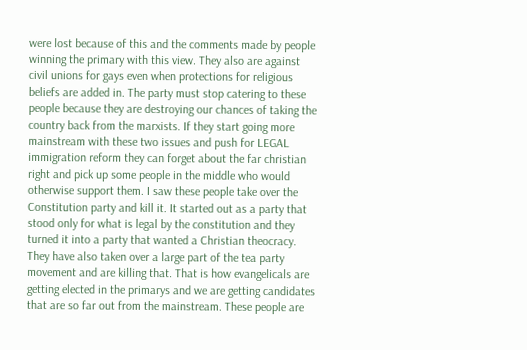were lost because of this and the comments made by people winning the primary with this view. They also are against civil unions for gays even when protections for religious beliefs are added in. The party must stop catering to these people because they are destroying our chances of taking the country back from the marxists. If they start going more mainstream with these two issues and push for LEGAL immigration reform they can forget about the far christian right and pick up some people in the middle who would otherwise support them. I saw these people take over the Constitution party and kill it. It started out as a party that stood only for what is legal by the constitution and they turned it into a party that wanted a Christian theocracy. They have also taken over a large part of the tea party movement and are killing that. That is how evangelicals are getting elected in the primarys and we are getting candidates that are so far out from the mainstream. These people are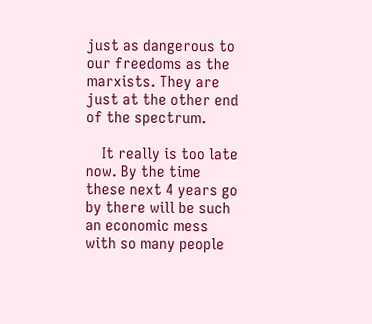just as dangerous to our freedoms as the marxists. They are just at the other end of the spectrum.

    It really is too late now. By the time these next 4 years go by there will be such an economic mess with so many people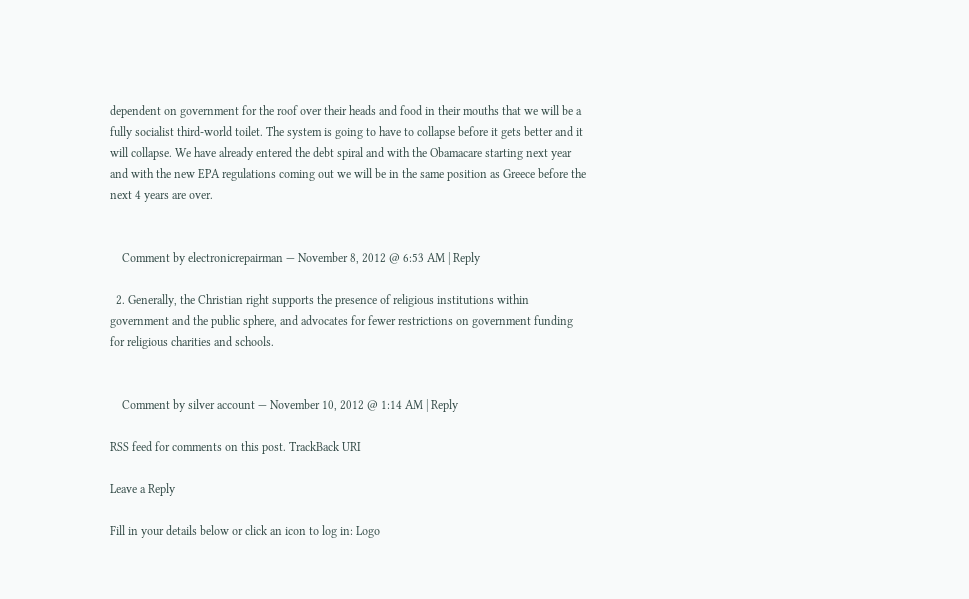dependent on government for the roof over their heads and food in their mouths that we will be a fully socialist third-world toilet. The system is going to have to collapse before it gets better and it will collapse. We have already entered the debt spiral and with the Obamacare starting next year and with the new EPA regulations coming out we will be in the same position as Greece before the next 4 years are over.


    Comment by electronicrepairman — November 8, 2012 @ 6:53 AM | Reply

  2. Generally, the Christian right supports the presence of religious institutions within government and the public sphere, and advocates for fewer restrictions on government funding for religious charities and schools.


    Comment by silver account — November 10, 2012 @ 1:14 AM | Reply

RSS feed for comments on this post. TrackBack URI

Leave a Reply

Fill in your details below or click an icon to log in: Logo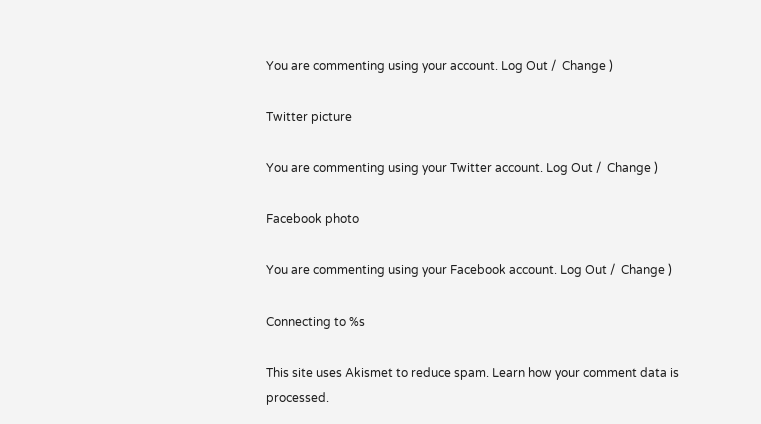You are commenting using your account. Log Out /  Change )

Twitter picture

You are commenting using your Twitter account. Log Out /  Change )

Facebook photo

You are commenting using your Facebook account. Log Out /  Change )

Connecting to %s

This site uses Akismet to reduce spam. Learn how your comment data is processed.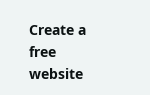Create a free website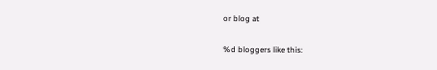or blog at

%d bloggers like this: